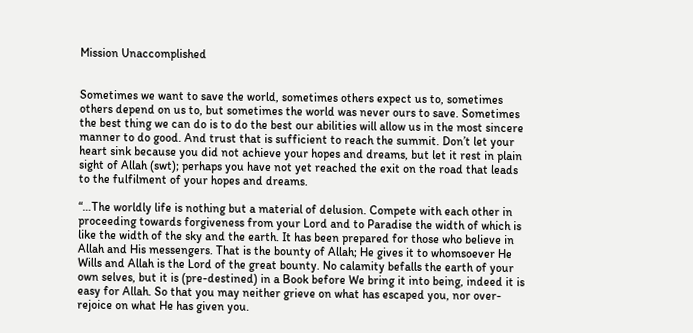Mission Unaccomplished


Sometimes we want to save the world, sometimes others expect us to, sometimes others depend on us to, but sometimes the world was never ours to save. Sometimes the best thing we can do is to do the best our abilities will allow us in the most sincere manner to do good. And trust that is sufficient to reach the summit. Don’t let your heart sink because you did not achieve your hopes and dreams, but let it rest in plain sight of Allah (swt); perhaps you have not yet reached the exit on the road that leads to the fulfilment of your hopes and dreams.

“…The worldly life is nothing but a material of delusion. Compete with each other in proceeding towards forgiveness from your Lord and to Paradise the width of which is like the width of the sky and the earth. It has been prepared for those who believe in Allah and His messengers. That is the bounty of Allah; He gives it to whomsoever He Wills and Allah is the Lord of the great bounty. No calamity befalls the earth of your own selves, but it is (pre-destined) in a Book before We bring it into being, indeed it is easy for Allah. So that you may neither grieve on what has escaped you, nor over-rejoice on what He has given you.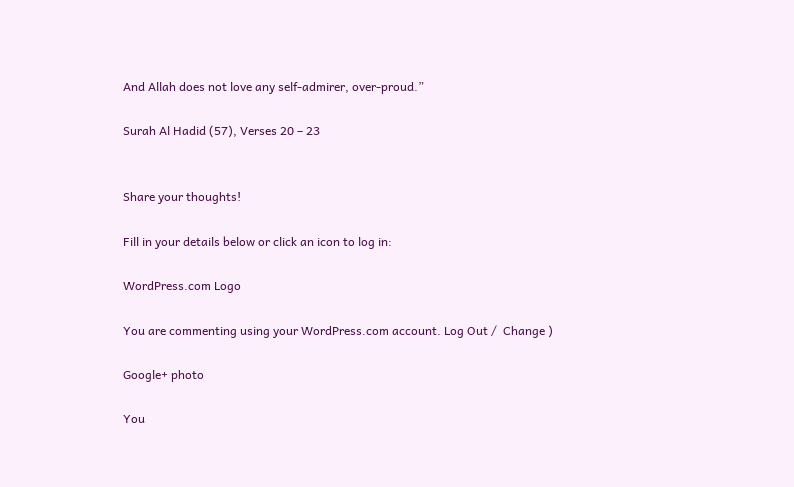And Allah does not love any self-admirer, over-proud.”

Surah Al Hadid (57), Verses 20 – 23


Share your thoughts!

Fill in your details below or click an icon to log in:

WordPress.com Logo

You are commenting using your WordPress.com account. Log Out /  Change )

Google+ photo

You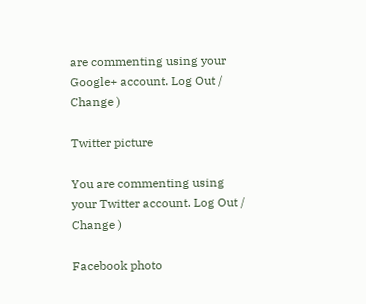are commenting using your Google+ account. Log Out /  Change )

Twitter picture

You are commenting using your Twitter account. Log Out /  Change )

Facebook photo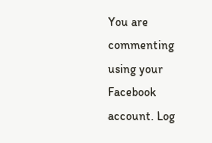You are commenting using your Facebook account. Log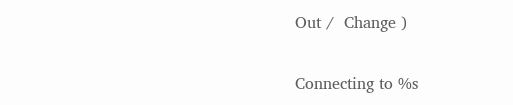Out /  Change )

Connecting to %s